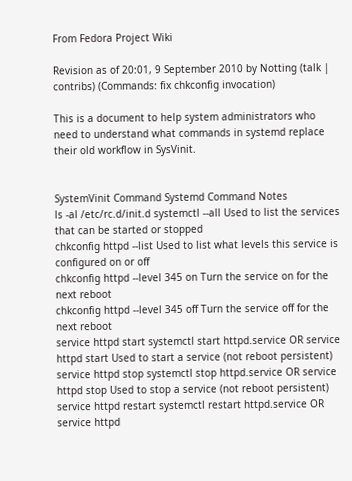From Fedora Project Wiki

Revision as of 20:01, 9 September 2010 by Notting (talk | contribs) (Commands: fix chkconfig invocation)

This is a document to help system administrators who need to understand what commands in systemd replace their old workflow in SysVinit.


SystemVinit Command Systemd Command Notes
ls -al /etc/rc.d/init.d systemctl --all Used to list the services that can be started or stopped
chkconfig httpd --list Used to list what levels this service is configured on or off
chkconfig httpd --level 345 on Turn the service on for the next reboot
chkconfig httpd --level 345 off Turn the service off for the next reboot
service httpd start systemctl start httpd.service OR service httpd start Used to start a service (not reboot persistent)
service httpd stop systemctl stop httpd.service OR service httpd stop Used to stop a service (not reboot persistent)
service httpd restart systemctl restart httpd.service OR service httpd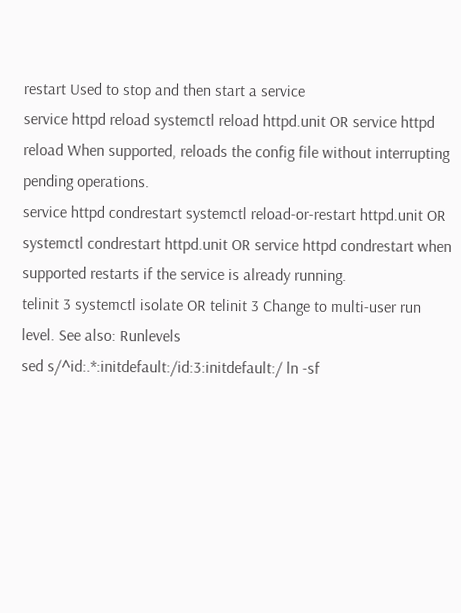restart Used to stop and then start a service
service httpd reload systemctl reload httpd.unit OR service httpd reload When supported, reloads the config file without interrupting pending operations.
service httpd condrestart systemctl reload-or-restart httpd.unit OR systemctl condrestart httpd.unit OR service httpd condrestart when supported restarts if the service is already running.
telinit 3 systemctl isolate OR telinit 3 Change to multi-user run level. See also: Runlevels
sed s/^id:.*:initdefault:/id:3:initdefault:/ ln -sf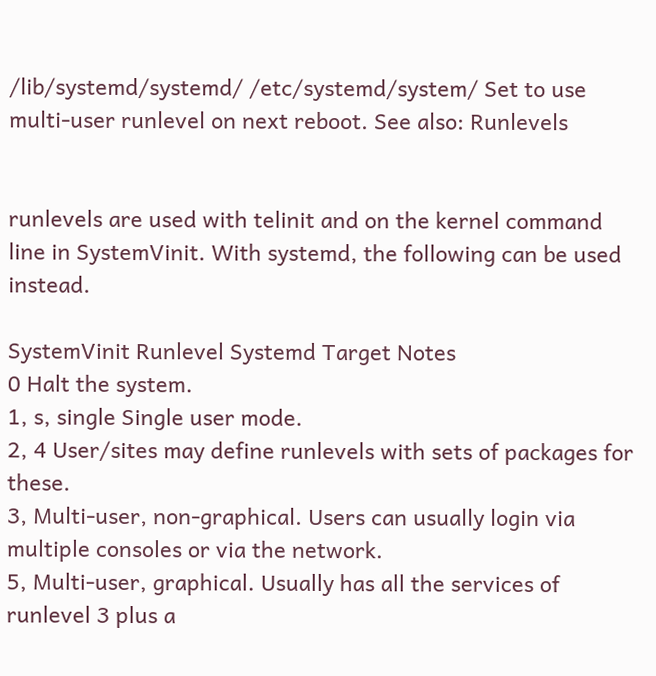/lib/systemd/systemd/ /etc/systemd/system/ Set to use multi-user runlevel on next reboot. See also: Runlevels


runlevels are used with telinit and on the kernel command line in SystemVinit. With systemd, the following can be used instead.

SystemVinit Runlevel Systemd Target Notes
0 Halt the system.
1, s, single Single user mode.
2, 4 User/sites may define runlevels with sets of packages for these.
3, Multi-user, non-graphical. Users can usually login via multiple consoles or via the network.
5, Multi-user, graphical. Usually has all the services of runlevel 3 plus a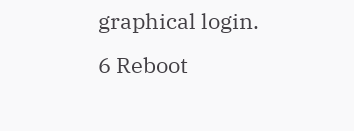graphical login.
6 Reboot